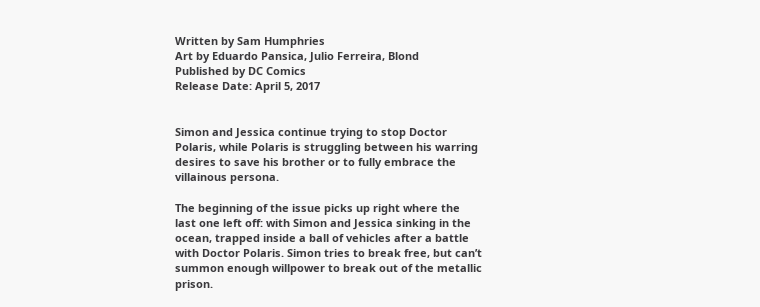Written by Sam Humphries
Art by Eduardo Pansica, Julio Ferreira, Blond
Published by DC Comics
Release Date: April 5, 2017


Simon and Jessica continue trying to stop Doctor Polaris, while Polaris is struggling between his warring desires to save his brother or to fully embrace the villainous persona.

The beginning of the issue picks up right where the last one left off: with Simon and Jessica sinking in the ocean, trapped inside a ball of vehicles after a battle with Doctor Polaris. Simon tries to break free, but can’t summon enough willpower to break out of the metallic prison.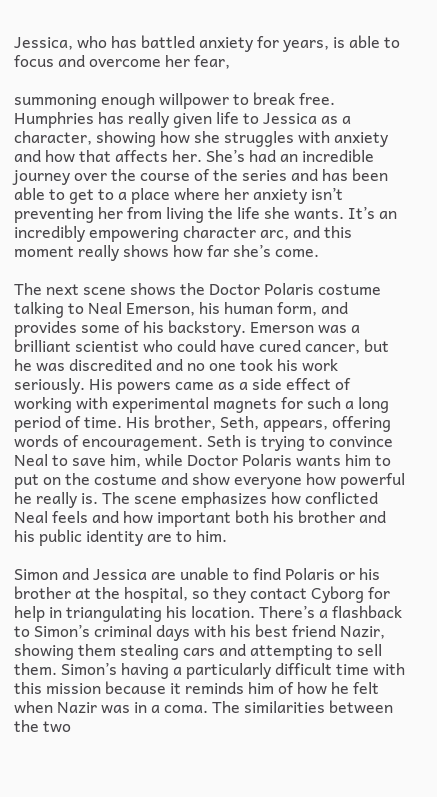Jessica, who has battled anxiety for years, is able to focus and overcome her fear,

summoning enough willpower to break free. Humphries has really given life to Jessica as a character, showing how she struggles with anxiety and how that affects her. She’s had an incredible journey over the course of the series and has been able to get to a place where her anxiety isn’t preventing her from living the life she wants. It’s an incredibly empowering character arc, and this moment really shows how far she’s come.

The next scene shows the Doctor Polaris costume talking to Neal Emerson, his human form, and provides some of his backstory. Emerson was a brilliant scientist who could have cured cancer, but he was discredited and no one took his work seriously. His powers came as a side effect of working with experimental magnets for such a long period of time. His brother, Seth, appears, offering words of encouragement. Seth is trying to convince Neal to save him, while Doctor Polaris wants him to put on the costume and show everyone how powerful he really is. The scene emphasizes how conflicted Neal feels and how important both his brother and his public identity are to him.

Simon and Jessica are unable to find Polaris or his brother at the hospital, so they contact Cyborg for help in triangulating his location. There’s a flashback to Simon’s criminal days with his best friend Nazir, showing them stealing cars and attempting to sell them. Simon’s having a particularly difficult time with this mission because it reminds him of how he felt when Nazir was in a coma. The similarities between the two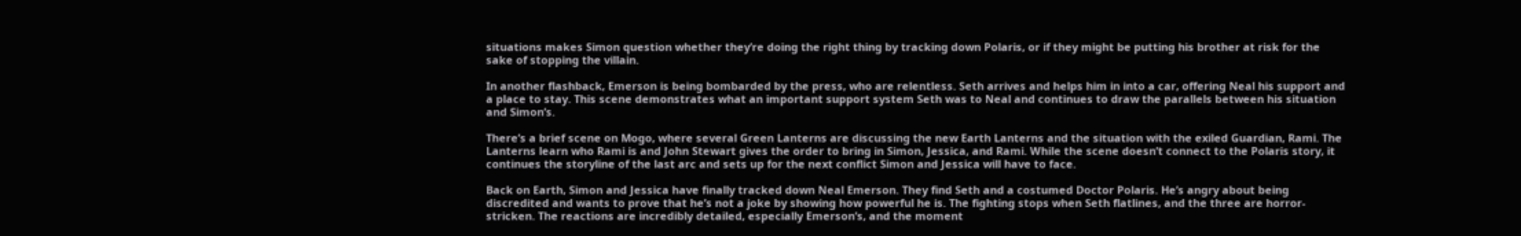situations makes Simon question whether they’re doing the right thing by tracking down Polaris, or if they might be putting his brother at risk for the sake of stopping the villain.

In another flashback, Emerson is being bombarded by the press, who are relentless. Seth arrives and helps him in into a car, offering Neal his support and a place to stay. This scene demonstrates what an important support system Seth was to Neal and continues to draw the parallels between his situation and Simon’s.

There’s a brief scene on Mogo, where several Green Lanterns are discussing the new Earth Lanterns and the situation with the exiled Guardian, Rami. The Lanterns learn who Rami is and John Stewart gives the order to bring in Simon, Jessica, and Rami. While the scene doesn’t connect to the Polaris story, it continues the storyline of the last arc and sets up for the next conflict Simon and Jessica will have to face.

Back on Earth, Simon and Jessica have finally tracked down Neal Emerson. They find Seth and a costumed Doctor Polaris. He’s angry about being discredited and wants to prove that he’s not a joke by showing how powerful he is. The fighting stops when Seth flatlines, and the three are horror-stricken. The reactions are incredibly detailed, especially Emerson’s, and the moment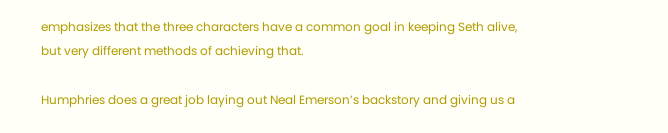emphasizes that the three characters have a common goal in keeping Seth alive, but very different methods of achieving that.

Humphries does a great job laying out Neal Emerson’s backstory and giving us a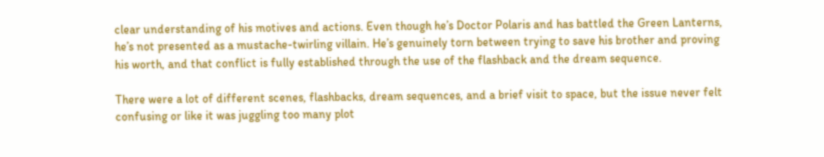clear understanding of his motives and actions. Even though he’s Doctor Polaris and has battled the Green Lanterns, he’s not presented as a mustache-twirling villain. He’s genuinely torn between trying to save his brother and proving his worth, and that conflict is fully established through the use of the flashback and the dream sequence.

There were a lot of different scenes, flashbacks, dream sequences, and a brief visit to space, but the issue never felt confusing or like it was juggling too many plot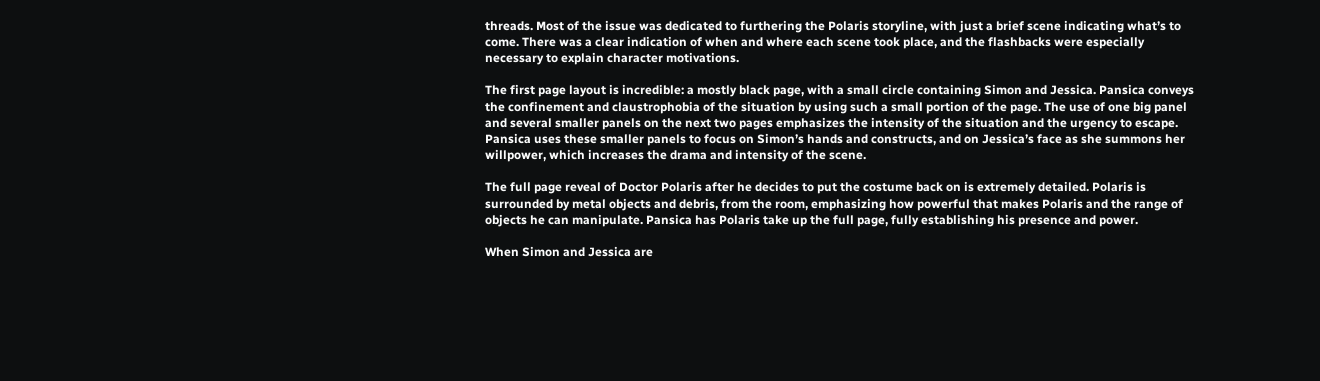threads. Most of the issue was dedicated to furthering the Polaris storyline, with just a brief scene indicating what’s to come. There was a clear indication of when and where each scene took place, and the flashbacks were especially necessary to explain character motivations.

The first page layout is incredible: a mostly black page, with a small circle containing Simon and Jessica. Pansica conveys the confinement and claustrophobia of the situation by using such a small portion of the page. The use of one big panel and several smaller panels on the next two pages emphasizes the intensity of the situation and the urgency to escape. Pansica uses these smaller panels to focus on Simon’s hands and constructs, and on Jessica’s face as she summons her willpower, which increases the drama and intensity of the scene.

The full page reveal of Doctor Polaris after he decides to put the costume back on is extremely detailed. Polaris is surrounded by metal objects and debris, from the room, emphasizing how powerful that makes Polaris and the range of objects he can manipulate. Pansica has Polaris take up the full page, fully establishing his presence and power.

When Simon and Jessica are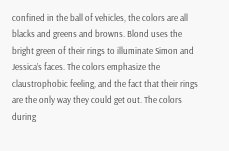confined in the ball of vehicles, the colors are all blacks and greens and browns. Blond uses the bright green of their rings to illuminate Simon and Jessica’s faces. The colors emphasize the claustrophobic feeling, and the fact that their rings are the only way they could get out. The colors during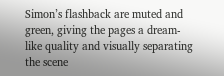Simon’s flashback are muted and green, giving the pages a dream-like quality and visually separating the scene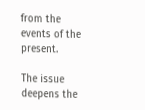from the events of the present.

The issue deepens the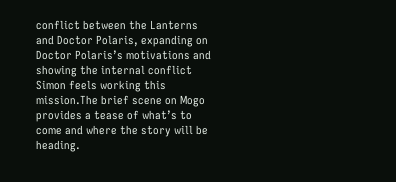conflict between the Lanterns and Doctor Polaris, expanding on Doctor Polaris’s motivations and showing the internal conflict Simon feels working this mission.The brief scene on Mogo provides a tease of what’s to come and where the story will be heading.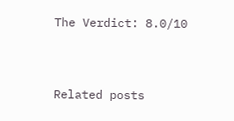The Verdict: 8.0/10


Related posts